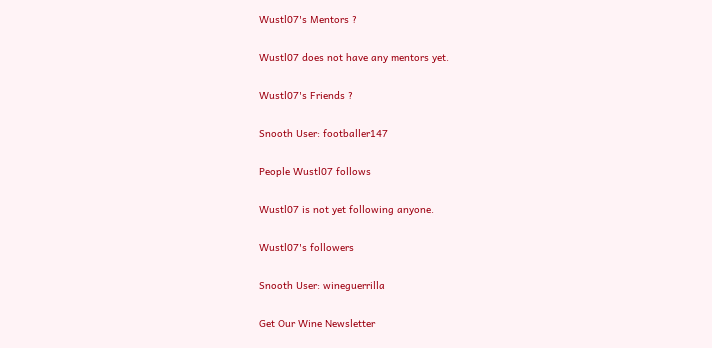Wustl07's Mentors ?

Wustl07 does not have any mentors yet.

Wustl07's Friends ?

Snooth User: footballer147

People Wustl07 follows

Wustl07 is not yet following anyone.

Wustl07's followers

Snooth User: wineguerrilla

Get Our Wine Newsletter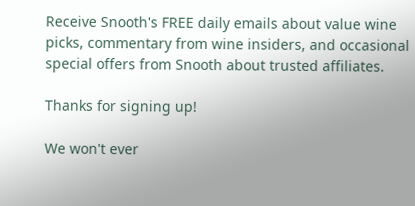Receive Snooth's FREE daily emails about value wine picks, commentary from wine insiders, and occasional special offers from Snooth about trusted affiliates.

Thanks for signing up!

We won't ever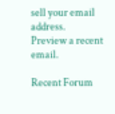sell your email address.
Preview a recent email.

Recent Forum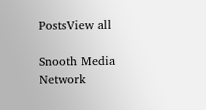PostsView all

Snooth Media Network